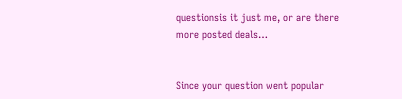questionsis it just me, or are there more posted deals…


Since your question went popular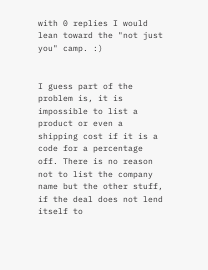with 0 replies I would lean toward the "not just you" camp. :)


I guess part of the problem is, it is impossible to list a product or even a shipping cost if it is a code for a percentage off. There is no reason not to list the company name but the other stuff, if the deal does not lend itself to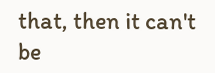that, then it can't be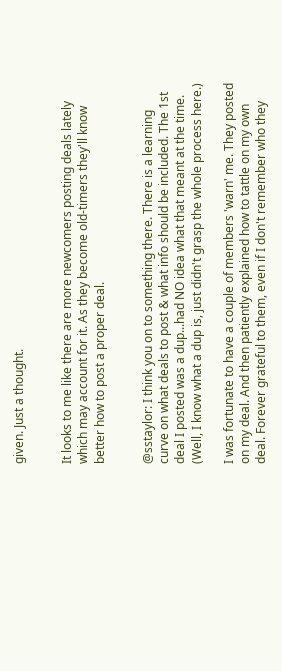given. Just a thought.


It looks to me like there are more newcomers posting deals lately which may account for it. As they become old-timers they'll know better how to post a proper deal.


@sstaylor: I think you on to something there. There is a learning curve on what deals to post & what info should be included. The 1st deal I posted was a dup...had NO idea what that meant at the time. (Well, I know what a dup is, just didn't grasp the whole process here.)

I was fortunate to have a couple of members 'warn' me. They posted on my deal. And then patiently explained how to tattle on my own deal. Forever grateful to them, even if I don't remember who they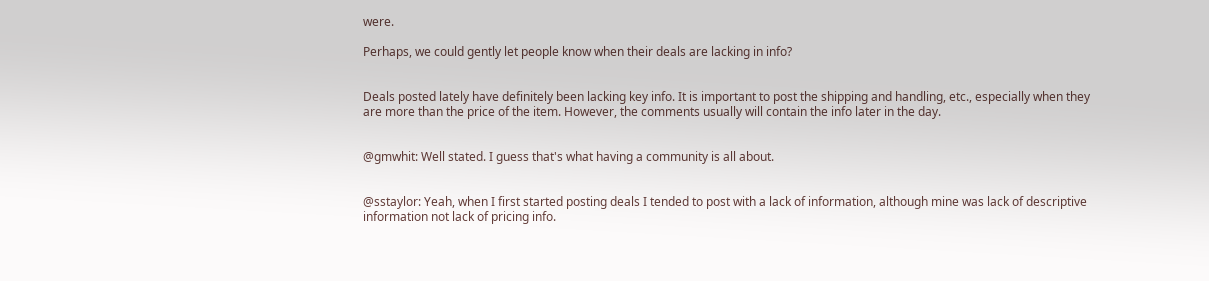were.

Perhaps, we could gently let people know when their deals are lacking in info?


Deals posted lately have definitely been lacking key info. It is important to post the shipping and handling, etc., especially when they are more than the price of the item. However, the comments usually will contain the info later in the day.


@gmwhit: Well stated. I guess that's what having a community is all about.


@sstaylor: Yeah, when I first started posting deals I tended to post with a lack of information, although mine was lack of descriptive information not lack of pricing info.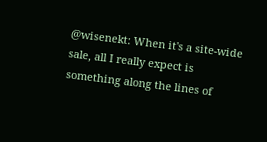@wisenekt: When it's a site-wide sale, all I really expect is something along the lines of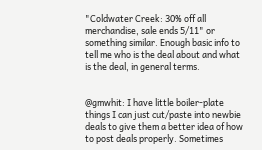"Coldwater Creek: 30% off all merchandise, sale ends 5/11" or something similar. Enough basic info to tell me who is the deal about and what is the deal, in general terms.


@gmwhit: I have little boiler-plate things I can just cut/paste into newbie deals to give them a better idea of how to post deals properly. Sometimes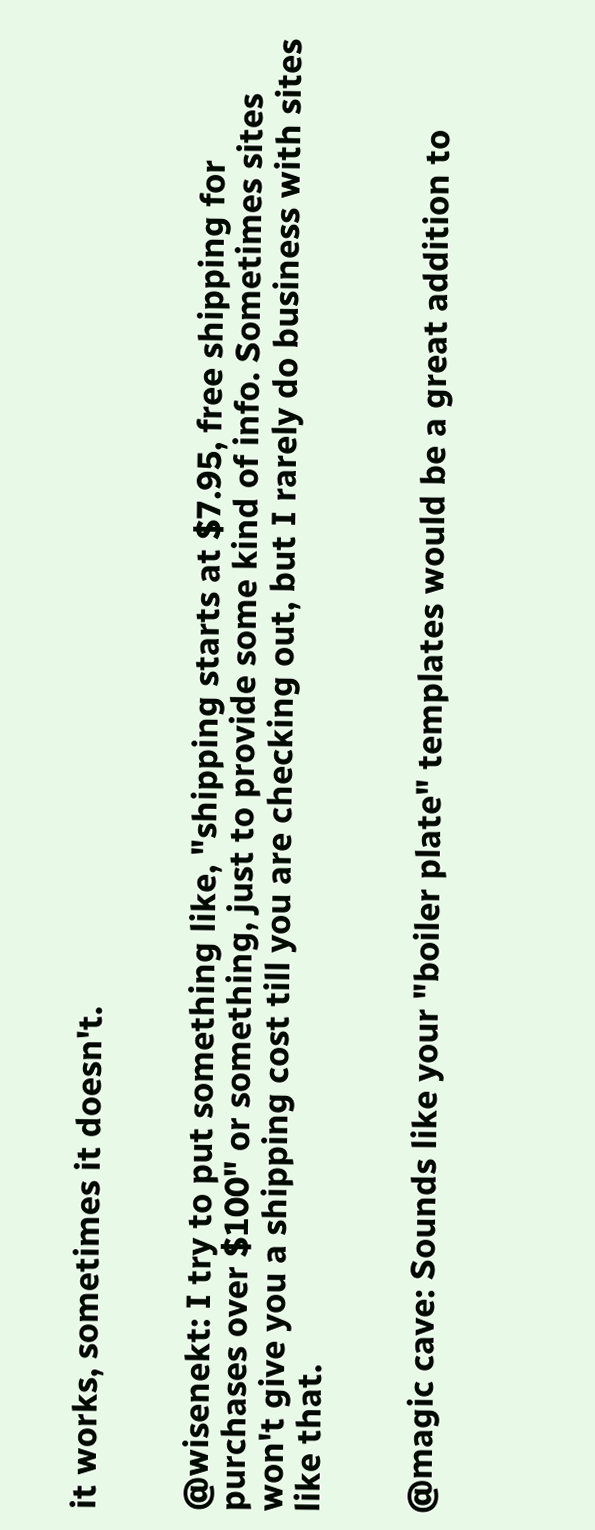it works, sometimes it doesn't.


@wisenekt: I try to put something like, "shipping starts at $7.95, free shipping for purchases over $100" or something, just to provide some kind of info. Sometimes sites won't give you a shipping cost till you are checking out, but I rarely do business with sites like that.


@magic cave: Sounds like your "boiler plate" templates would be a great addition to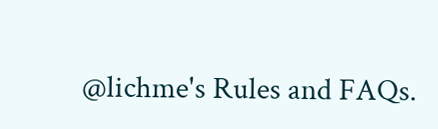@lichme's Rules and FAQs.